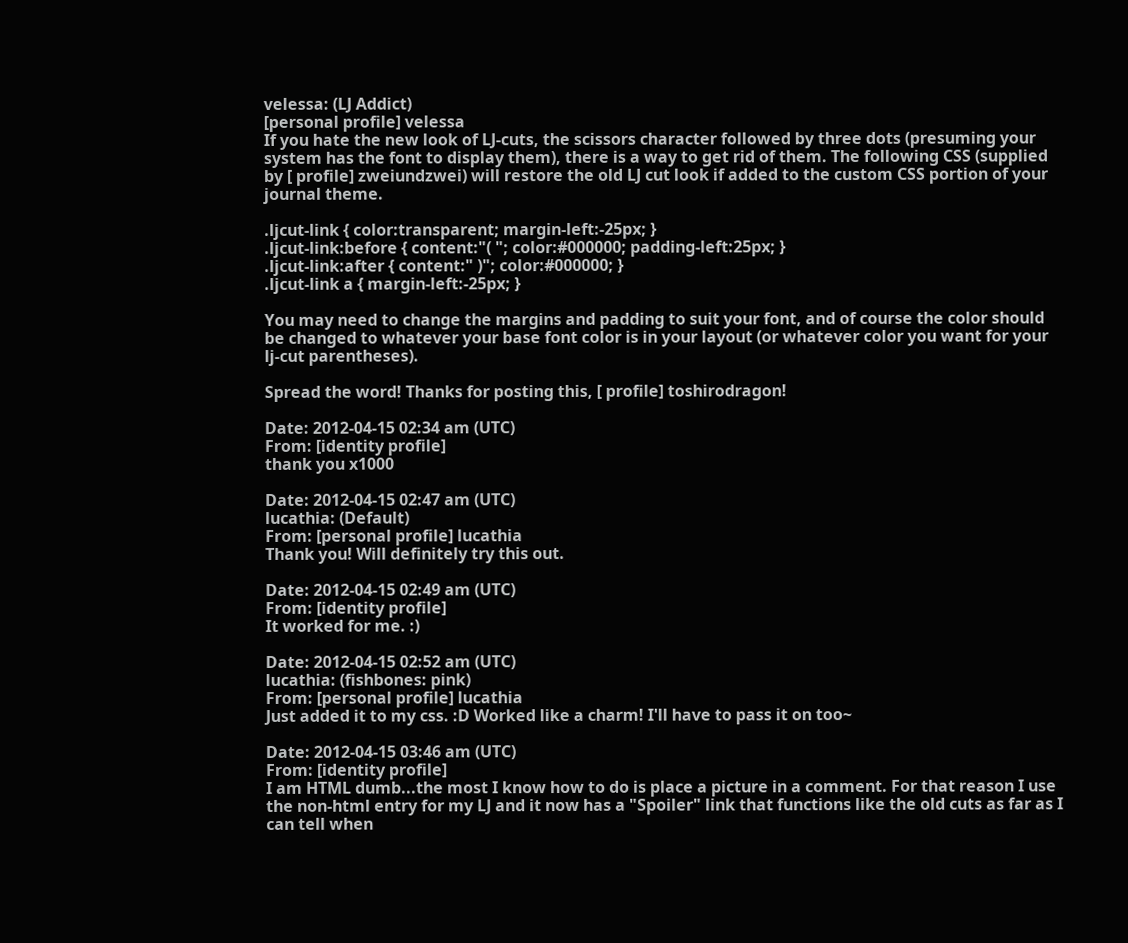velessa: (LJ Addict)
[personal profile] velessa
If you hate the new look of LJ-cuts, the scissors character followed by three dots (presuming your system has the font to display them), there is a way to get rid of them. The following CSS (supplied by [ profile] zweiundzwei) will restore the old LJ cut look if added to the custom CSS portion of your journal theme.

.ljcut-link { color:transparent; margin-left:-25px; }
.ljcut-link:before { content:"( "; color:#000000; padding-left:25px; }
.ljcut-link:after { content:" )"; color:#000000; }
.ljcut-link a { margin-left:-25px; }

You may need to change the margins and padding to suit your font, and of course the color should be changed to whatever your base font color is in your layout (or whatever color you want for your lj-cut parentheses).

Spread the word! Thanks for posting this, [ profile] toshirodragon!

Date: 2012-04-15 02:34 am (UTC)
From: [identity profile]
thank you x1000

Date: 2012-04-15 02:47 am (UTC)
lucathia: (Default)
From: [personal profile] lucathia
Thank you! Will definitely try this out.

Date: 2012-04-15 02:49 am (UTC)
From: [identity profile]
It worked for me. :)

Date: 2012-04-15 02:52 am (UTC)
lucathia: (fishbones: pink)
From: [personal profile] lucathia
Just added it to my css. :D Worked like a charm! I'll have to pass it on too~

Date: 2012-04-15 03:46 am (UTC)
From: [identity profile]
I am HTML dumb...the most I know how to do is place a picture in a comment. For that reason I use the non-html entry for my LJ and it now has a "Spoiler" link that functions like the old cuts as far as I can tell when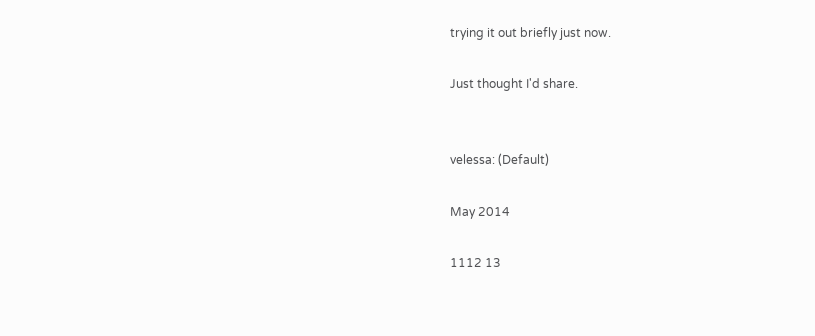trying it out briefly just now.

Just thought I'd share.


velessa: (Default)

May 2014

1112 13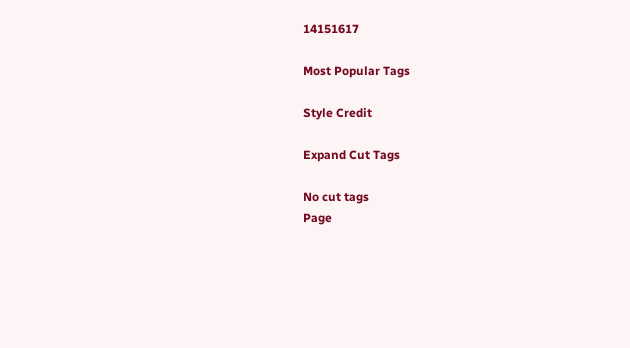14151617

Most Popular Tags

Style Credit

Expand Cut Tags

No cut tags
Page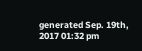generated Sep. 19th, 2017 01:32 pm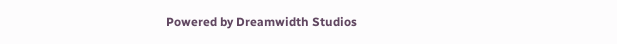Powered by Dreamwidth Studios